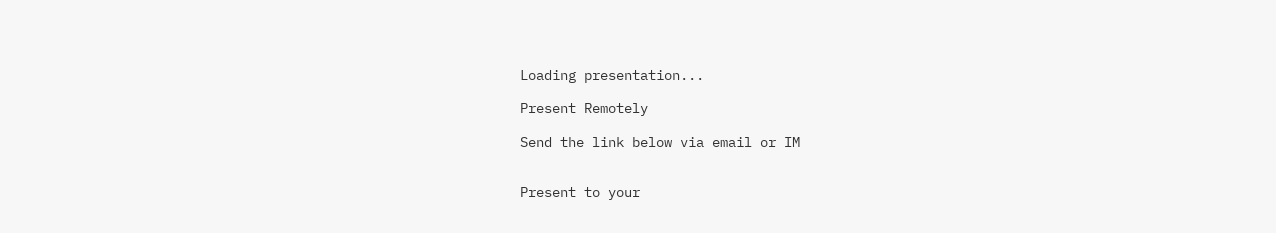Loading presentation...

Present Remotely

Send the link below via email or IM


Present to your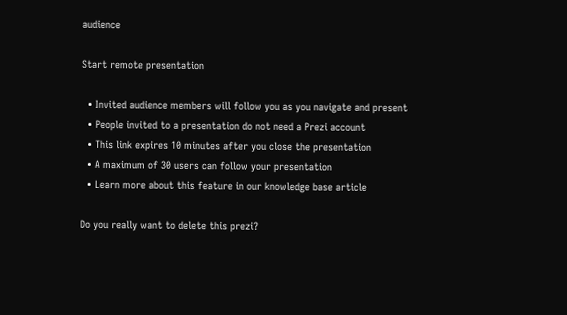audience

Start remote presentation

  • Invited audience members will follow you as you navigate and present
  • People invited to a presentation do not need a Prezi account
  • This link expires 10 minutes after you close the presentation
  • A maximum of 30 users can follow your presentation
  • Learn more about this feature in our knowledge base article

Do you really want to delete this prezi?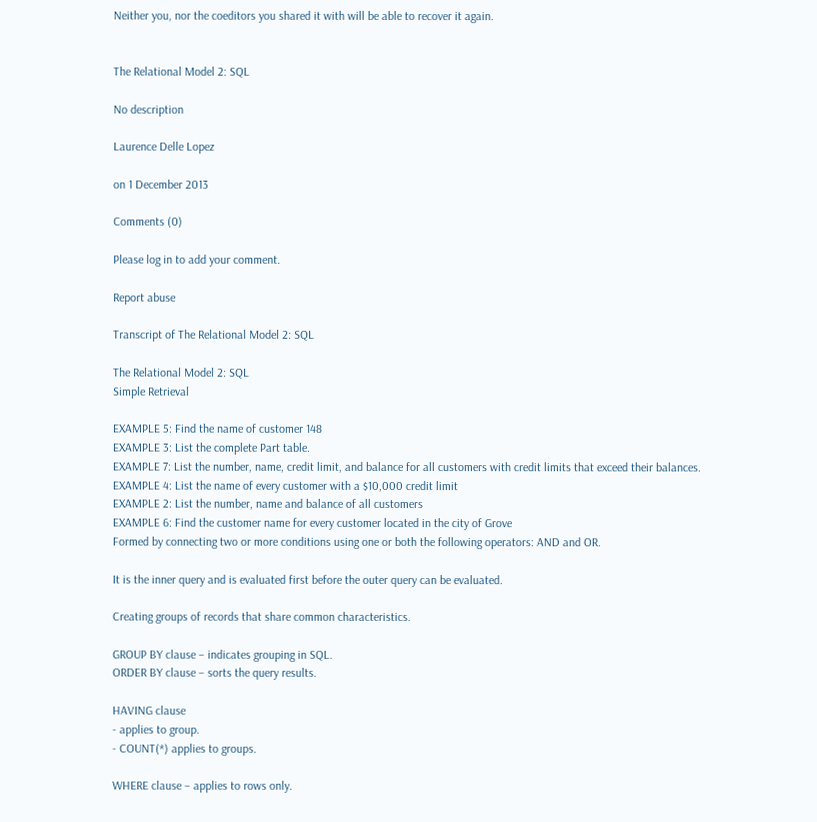Neither you, nor the coeditors you shared it with will be able to recover it again.


The Relational Model 2: SQL

No description

Laurence Delle Lopez

on 1 December 2013

Comments (0)

Please log in to add your comment.

Report abuse

Transcript of The Relational Model 2: SQL

The Relational Model 2: SQL
Simple Retrieval

EXAMPLE 5: Find the name of customer 148
EXAMPLE 3: List the complete Part table.
EXAMPLE 7: List the number, name, credit limit, and balance for all customers with credit limits that exceed their balances.
EXAMPLE 4: List the name of every customer with a $10,000 credit limit
EXAMPLE 2: List the number, name and balance of all customers
EXAMPLE 6: Find the customer name for every customer located in the city of Grove
Formed by connecting two or more conditions using one or both the following operators: AND and OR.

It is the inner query and is evaluated first before the outer query can be evaluated.

Creating groups of records that share common characteristics.

GROUP BY clause – indicates grouping in SQL.
ORDER BY clause – sorts the query results.

HAVING clause
- applies to group.
- COUNT(*) applies to groups.

WHERE clause – applies to rows only.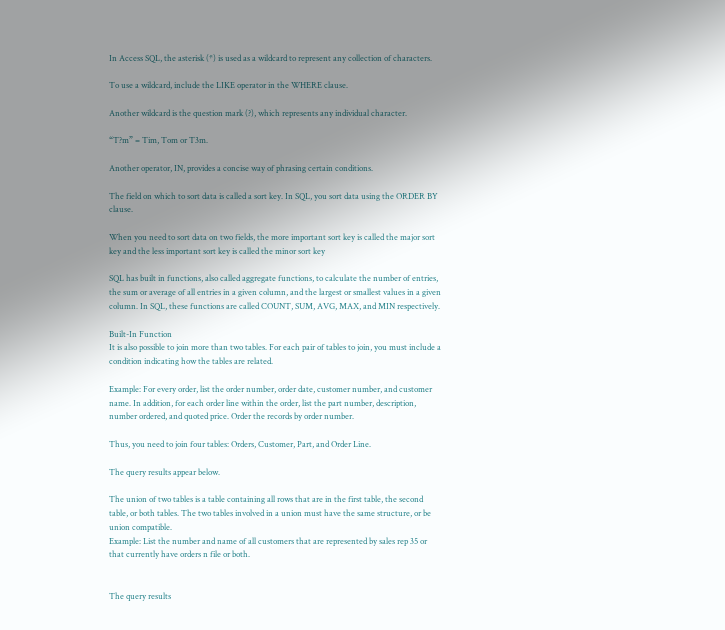In Access SQL, the asterisk (*) is used as a wildcard to represent any collection of characters.

To use a wildcard, include the LIKE operator in the WHERE clause.

Another wildcard is the question mark (?), which represents any individual character.

“T?m” = Tim, Tom or T3m.

Another operator, IN, provides a concise way of phrasing certain conditions.

The field on which to sort data is called a sort key. In SQL, you sort data using the ORDER BY clause.

When you need to sort data on two fields, the more important sort key is called the major sort key and the less important sort key is called the minor sort key

SQL has built in functions, also called aggregate functions, to calculate the number of entries, the sum or average of all entries in a given column, and the largest or smallest values in a given column. In SQL, these functions are called COUNT, SUM, AVG, MAX, and MIN respectively.

Built-In Function
It is also possible to join more than two tables. For each pair of tables to join, you must include a condition indicating how the tables are related.

Example: For every order, list the order number, order date, customer number, and customer name. In addition, for each order line within the order, list the part number, description, number ordered, and quoted price. Order the records by order number.

Thus, you need to join four tables: Orders, Customer, Part, and Order Line.

The query results appear below.

The union of two tables is a table containing all rows that are in the first table, the second table, or both tables. The two tables involved in a union must have the same structure, or be union compatible.
Example: List the number and name of all customers that are represented by sales rep 35 or that currently have orders n file or both.


The query results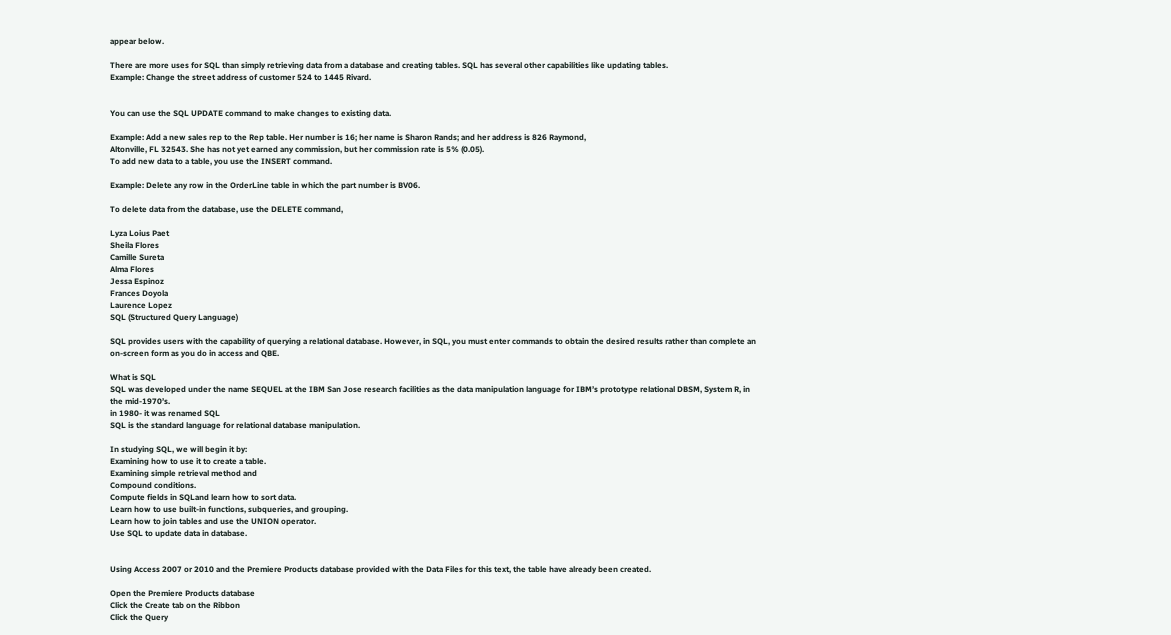appear below.

There are more uses for SQL than simply retrieving data from a database and creating tables. SQL has several other capabilities like updating tables.
Example: Change the street address of customer 524 to 1445 Rivard.


You can use the SQL UPDATE command to make changes to existing data.

Example: Add a new sales rep to the Rep table. Her number is 16; her name is Sharon Rands; and her address is 826 Raymond,
Altonville, FL 32543. She has not yet earned any commission, but her commission rate is 5% (0.05).
To add new data to a table, you use the INSERT command.

Example: Delete any row in the OrderLine table in which the part number is BV06.

To delete data from the database, use the DELETE command,

Lyza Loius Paet
Sheila Flores
Camille Sureta
Alma Flores
Jessa Espinoz
Frances Doyola
Laurence Lopez
SQL (Structured Query Language)

SQL provides users with the capability of querying a relational database. However, in SQL, you must enter commands to obtain the desired results rather than complete an on-screen form as you do in access and QBE.

What is SQL
SQL was developed under the name SEQUEL at the IBM San Jose research facilities as the data manipulation language for IBM’s prototype relational DBSM, System R, in the mid-1970’s.
in 1980- it was renamed SQL
SQL is the standard language for relational database manipulation.

In studying SQL, we will begin it by:
Examining how to use it to create a table.
Examining simple retrieval method and
Compound conditions.
Compute fields in SQLand learn how to sort data.
Learn how to use built-in functions, subqueries, and grouping.
Learn how to join tables and use the UNION operator.
Use SQL to update data in database.


Using Access 2007 or 2010 and the Premiere Products database provided with the Data Files for this text, the table have already been created.

Open the Premiere Products database
Click the Create tab on the Ribbon
Click the Query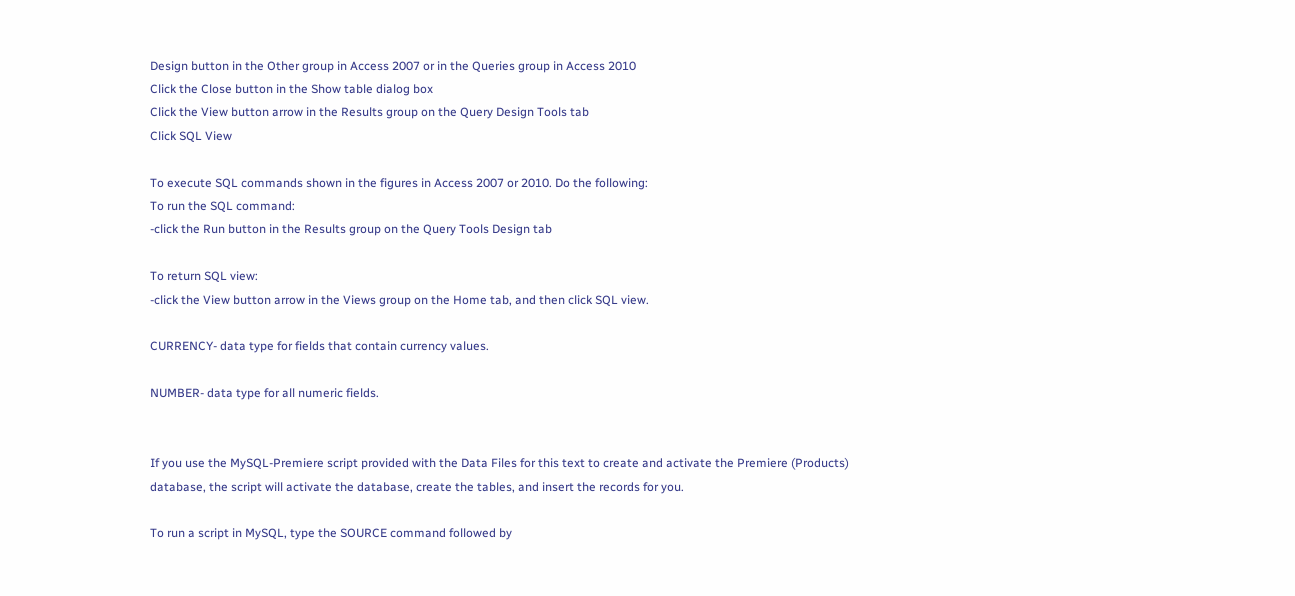Design button in the Other group in Access 2007 or in the Queries group in Access 2010
Click the Close button in the Show table dialog box
Click the View button arrow in the Results group on the Query Design Tools tab
Click SQL View

To execute SQL commands shown in the figures in Access 2007 or 2010. Do the following:
To run the SQL command:
-click the Run button in the Results group on the Query Tools Design tab

To return SQL view:
-click the View button arrow in the Views group on the Home tab, and then click SQL view.

CURRENCY- data type for fields that contain currency values.

NUMBER- data type for all numeric fields.


If you use the MySQL-Premiere script provided with the Data Files for this text to create and activate the Premiere (Products) database, the script will activate the database, create the tables, and insert the records for you.

To run a script in MySQL, type the SOURCE command followed by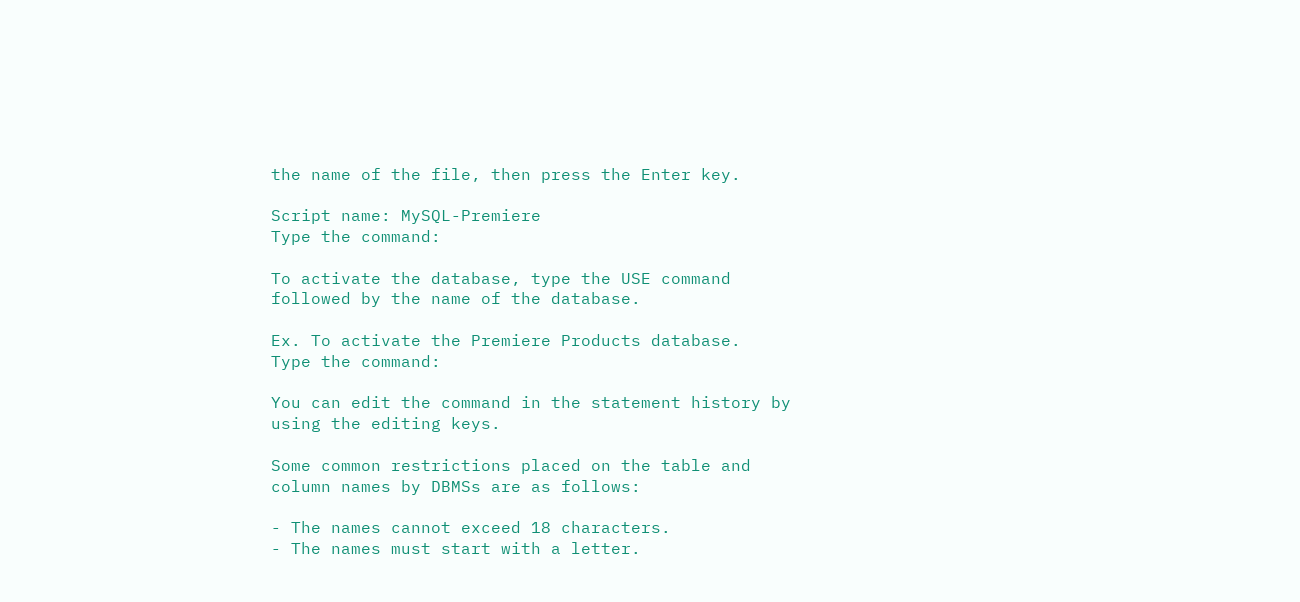the name of the file, then press the Enter key.

Script name: MySQL-Premiere
Type the command:

To activate the database, type the USE command followed by the name of the database.

Ex. To activate the Premiere Products database.
Type the command:

You can edit the command in the statement history by using the editing keys.

Some common restrictions placed on the table and column names by DBMSs are as follows:

- The names cannot exceed 18 characters.
- The names must start with a letter.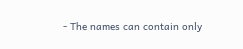- The names can contain only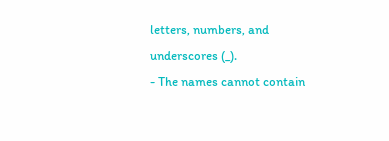letters, numbers, and underscores (_).
- The names cannot contain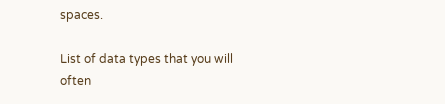spaces.

List of data types that you will often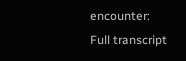encounter:
Full transcript